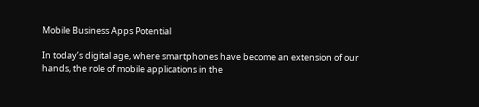Mobile Business Apps Potential

In today’s digital age, where smartphones have become an extension of our hands, the role of mobile applications in the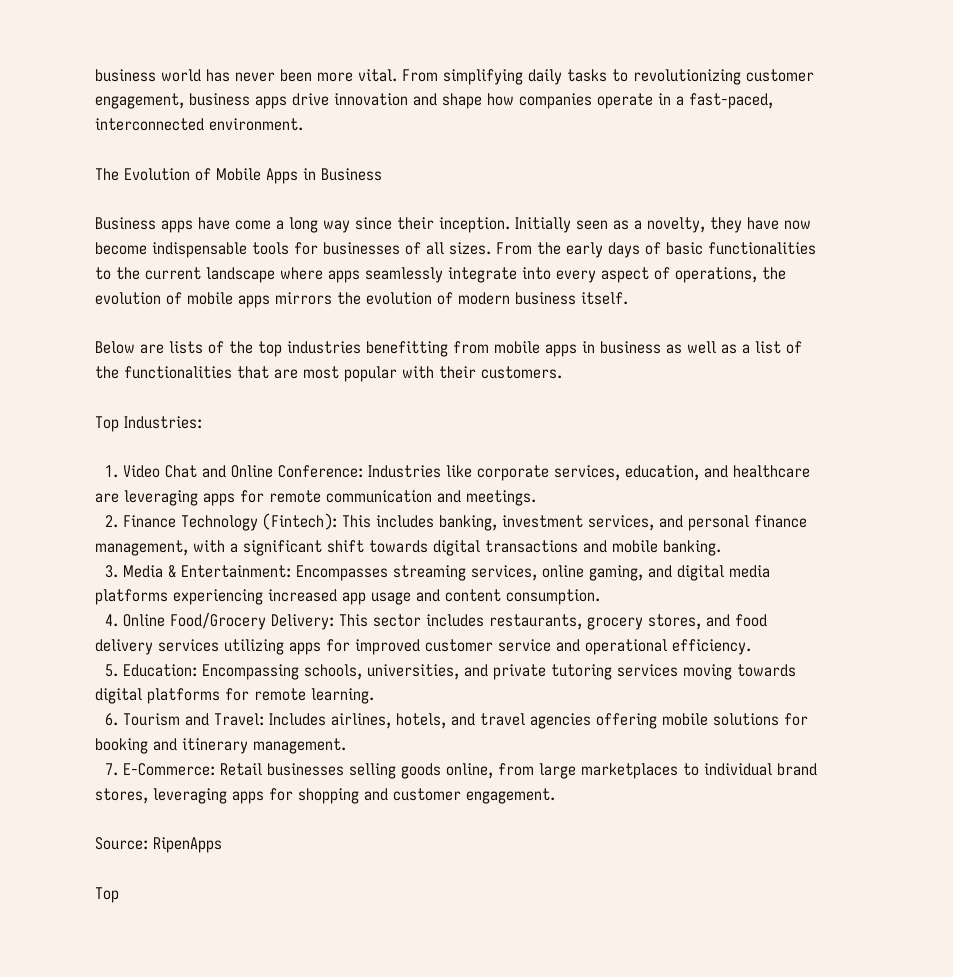business world has never been more vital. From simplifying daily tasks to revolutionizing customer engagement, business apps drive innovation and shape how companies operate in a fast-paced, interconnected environment.

The Evolution of Mobile Apps in Business

Business apps have come a long way since their inception. Initially seen as a novelty, they have now become indispensable tools for businesses of all sizes. From the early days of basic functionalities to the current landscape where apps seamlessly integrate into every aspect of operations, the evolution of mobile apps mirrors the evolution of modern business itself.

Below are lists of the top industries benefitting from mobile apps in business as well as a list of the functionalities that are most popular with their customers.

Top Industries:

  1. Video Chat and Online Conference: Industries like corporate services, education, and healthcare are leveraging apps for remote communication and meetings.
  2. Finance Technology (Fintech): This includes banking, investment services, and personal finance management, with a significant shift towards digital transactions and mobile banking.
  3. Media & Entertainment: Encompasses streaming services, online gaming, and digital media platforms experiencing increased app usage and content consumption.
  4. Online Food/Grocery Delivery: This sector includes restaurants, grocery stores, and food delivery services utilizing apps for improved customer service and operational efficiency.
  5. Education: Encompassing schools, universities, and private tutoring services moving towards digital platforms for remote learning.
  6. Tourism and Travel: Includes airlines, hotels, and travel agencies offering mobile solutions for booking and itinerary management.
  7. E-Commerce: Retail businesses selling goods online, from large marketplaces to individual brand stores, leveraging apps for shopping and customer engagement.

Source: RipenApps

Top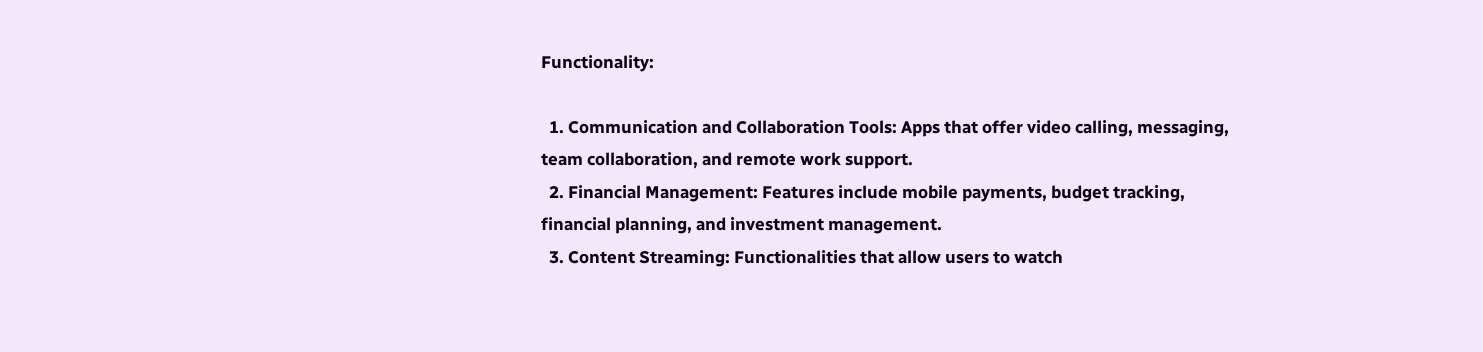Functionality:

  1. Communication and Collaboration Tools: Apps that offer video calling, messaging, team collaboration, and remote work support.
  2. Financial Management: Features include mobile payments, budget tracking, financial planning, and investment management.
  3. Content Streaming: Functionalities that allow users to watch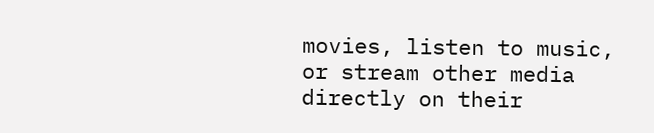movies, listen to music, or stream other media directly on their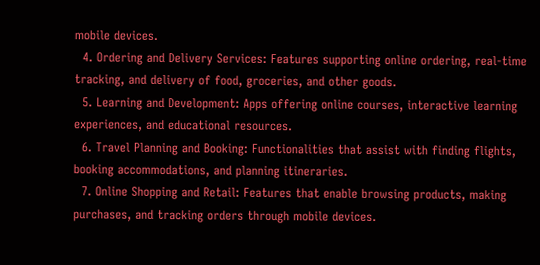mobile devices.
  4. Ordering and Delivery Services: Features supporting online ordering, real-time tracking, and delivery of food, groceries, and other goods.
  5. Learning and Development: Apps offering online courses, interactive learning experiences, and educational resources.
  6. Travel Planning and Booking: Functionalities that assist with finding flights, booking accommodations, and planning itineraries.
  7. Online Shopping and Retail: Features that enable browsing products, making purchases, and tracking orders through mobile devices.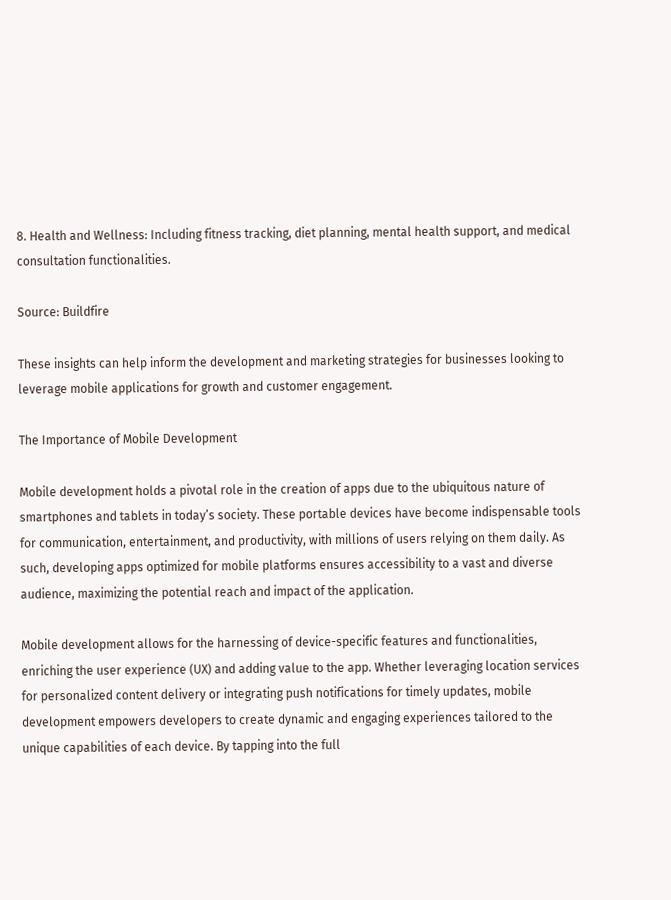8. Health and Wellness: Including fitness tracking, diet planning, mental health support, and medical consultation functionalities.

Source: Buildfire

These insights can help inform the development and marketing strategies for businesses looking to leverage mobile applications for growth and customer engagement.

The Importance of Mobile Development

Mobile development holds a pivotal role in the creation of apps due to the ubiquitous nature of smartphones and tablets in today’s society. These portable devices have become indispensable tools for communication, entertainment, and productivity, with millions of users relying on them daily. As such, developing apps optimized for mobile platforms ensures accessibility to a vast and diverse audience, maximizing the potential reach and impact of the application.

Mobile development allows for the harnessing of device-specific features and functionalities, enriching the user experience (UX) and adding value to the app. Whether leveraging location services for personalized content delivery or integrating push notifications for timely updates, mobile development empowers developers to create dynamic and engaging experiences tailored to the unique capabilities of each device. By tapping into the full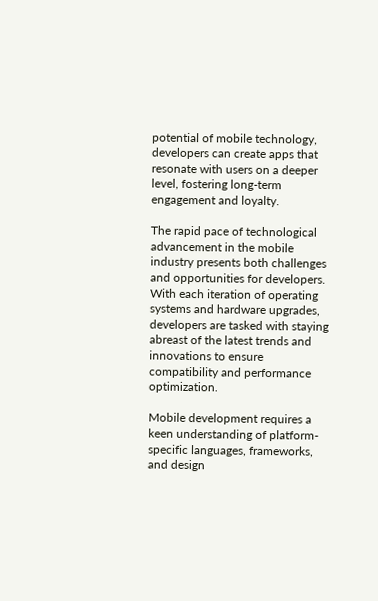potential of mobile technology, developers can create apps that resonate with users on a deeper level, fostering long-term engagement and loyalty.

The rapid pace of technological advancement in the mobile industry presents both challenges and opportunities for developers. With each iteration of operating systems and hardware upgrades, developers are tasked with staying abreast of the latest trends and innovations to ensure compatibility and performance optimization.

Mobile development requires a keen understanding of platform-specific languages, frameworks, and design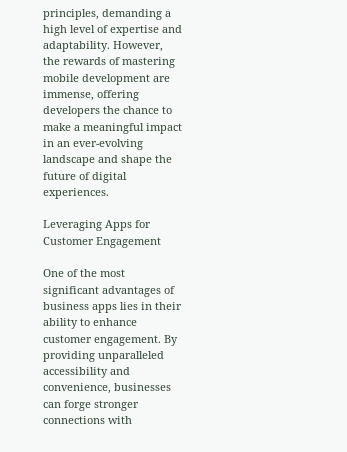principles, demanding a high level of expertise and adaptability. However, the rewards of mastering mobile development are immense, offering developers the chance to make a meaningful impact in an ever-evolving landscape and shape the future of digital experiences.

Leveraging Apps for Customer Engagement

One of the most significant advantages of business apps lies in their ability to enhance customer engagement. By providing unparalleled accessibility and convenience, businesses can forge stronger connections with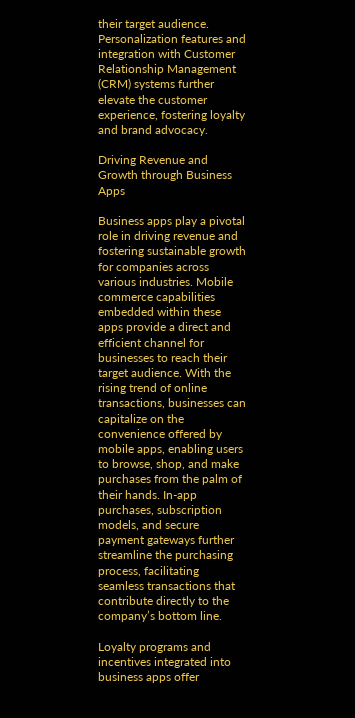their target audience. Personalization features and integration with Customer Relationship Management (CRM) systems further elevate the customer experience, fostering loyalty and brand advocacy.

Driving Revenue and Growth through Business Apps

Business apps play a pivotal role in driving revenue and fostering sustainable growth for companies across various industries. Mobile commerce capabilities embedded within these apps provide a direct and efficient channel for businesses to reach their target audience. With the rising trend of online transactions, businesses can capitalize on the convenience offered by mobile apps, enabling users to browse, shop, and make purchases from the palm of their hands. In-app purchases, subscription models, and secure payment gateways further streamline the purchasing process, facilitating seamless transactions that contribute directly to the company’s bottom line.

Loyalty programs and incentives integrated into business apps offer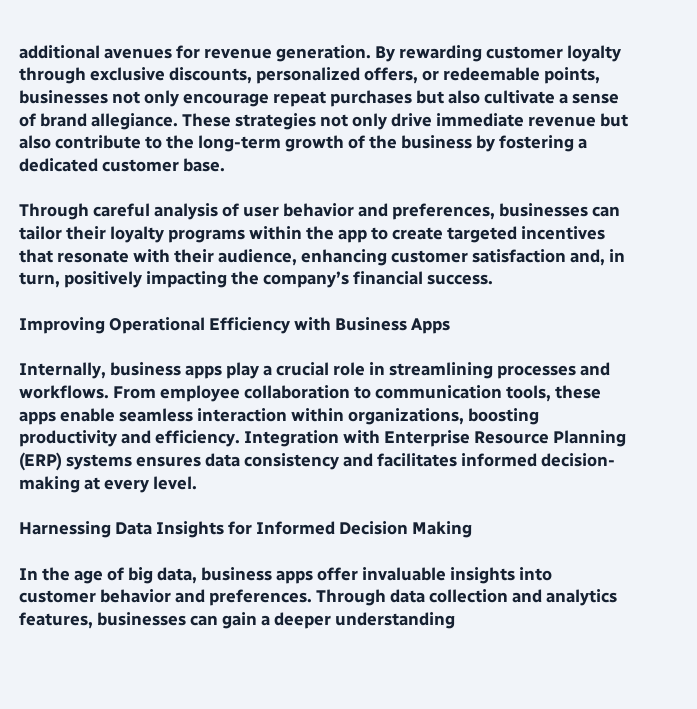additional avenues for revenue generation. By rewarding customer loyalty through exclusive discounts, personalized offers, or redeemable points, businesses not only encourage repeat purchases but also cultivate a sense of brand allegiance. These strategies not only drive immediate revenue but also contribute to the long-term growth of the business by fostering a dedicated customer base.

Through careful analysis of user behavior and preferences, businesses can tailor their loyalty programs within the app to create targeted incentives that resonate with their audience, enhancing customer satisfaction and, in turn, positively impacting the company’s financial success.

Improving Operational Efficiency with Business Apps

Internally, business apps play a crucial role in streamlining processes and workflows. From employee collaboration to communication tools, these apps enable seamless interaction within organizations, boosting productivity and efficiency. Integration with Enterprise Resource Planning (ERP) systems ensures data consistency and facilitates informed decision-making at every level.

Harnessing Data Insights for Informed Decision Making

In the age of big data, business apps offer invaluable insights into customer behavior and preferences. Through data collection and analytics features, businesses can gain a deeper understanding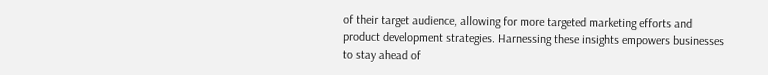of their target audience, allowing for more targeted marketing efforts and product development strategies. Harnessing these insights empowers businesses to stay ahead of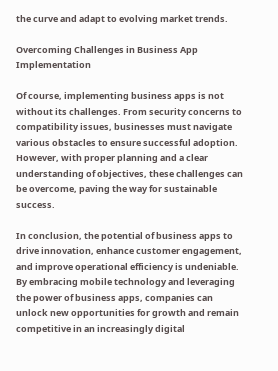the curve and adapt to evolving market trends.

Overcoming Challenges in Business App Implementation

Of course, implementing business apps is not without its challenges. From security concerns to compatibility issues, businesses must navigate various obstacles to ensure successful adoption. However, with proper planning and a clear understanding of objectives, these challenges can be overcome, paving the way for sustainable success.

In conclusion, the potential of business apps to drive innovation, enhance customer engagement, and improve operational efficiency is undeniable. By embracing mobile technology and leveraging the power of business apps, companies can unlock new opportunities for growth and remain competitive in an increasingly digital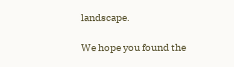landscape.

We hope you found the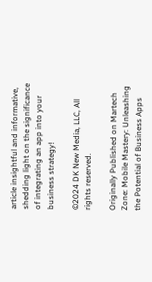article insightful and informative, shedding light on the significance of integrating an app into your business strategy!

©2024 DK New Media, LLC, All rights reserved.

Originally Published on Martech Zone: Mobile Mastery: Unleashing the Potential of Business Apps